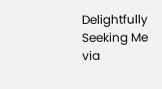Delightfully Seeking Me via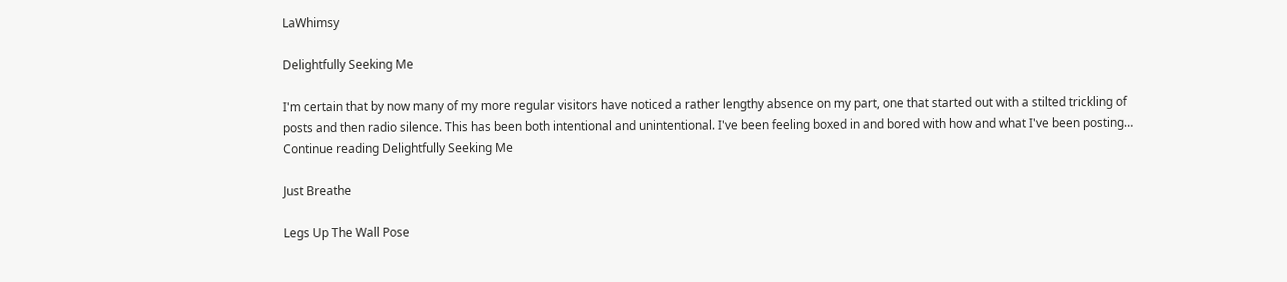LaWhimsy

Delightfully Seeking Me

I'm certain that by now many of my more regular visitors have noticed a rather lengthy absence on my part, one that started out with a stilted trickling of posts and then radio silence. This has been both intentional and unintentional. I've been feeling boxed in and bored with how and what I've been posting… Continue reading Delightfully Seeking Me

Just Breathe

Legs Up The Wall Pose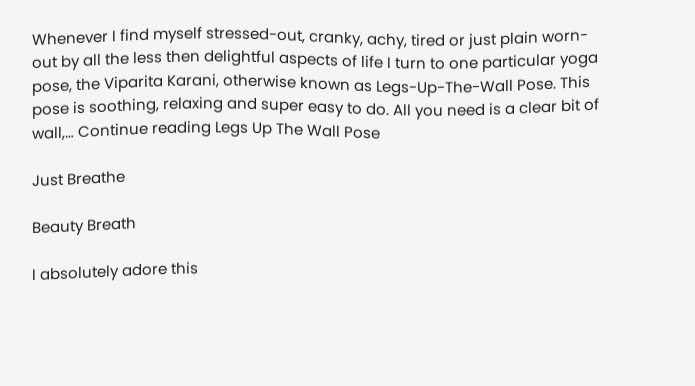Whenever I find myself stressed-out, cranky, achy, tired or just plain worn-out by all the less then delightful aspects of life I turn to one particular yoga pose, the Viparita Karani, otherwise known as Legs-Up-The-Wall Pose. This pose is soothing, relaxing and super easy to do. All you need is a clear bit of wall,… Continue reading Legs Up The Wall Pose

Just Breathe

Beauty Breath

I absolutely adore this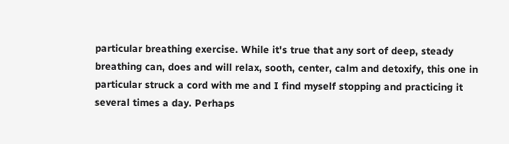particular breathing exercise. While it's true that any sort of deep, steady breathing can, does and will relax, sooth, center, calm and detoxify, this one in particular struck a cord with me and I find myself stopping and practicing it several times a day. Perhaps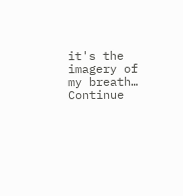it's the imagery of my breath… Continue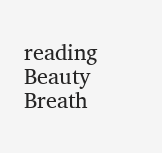reading Beauty Breath